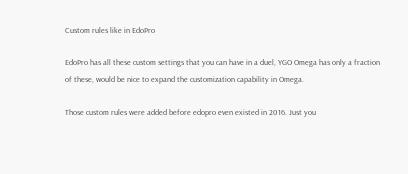Custom rules like in EdoPro

EdoPro has all these custom settings that you can have in a duel, YGO Omega has only a fraction of these, would be nice to expand the customization capability in Omega.

Those custom rules were added before edopro even existed in 2016. Just you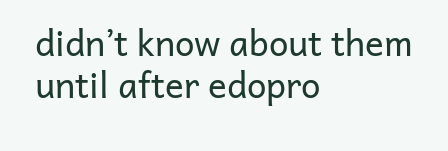didn’t know about them until after edopro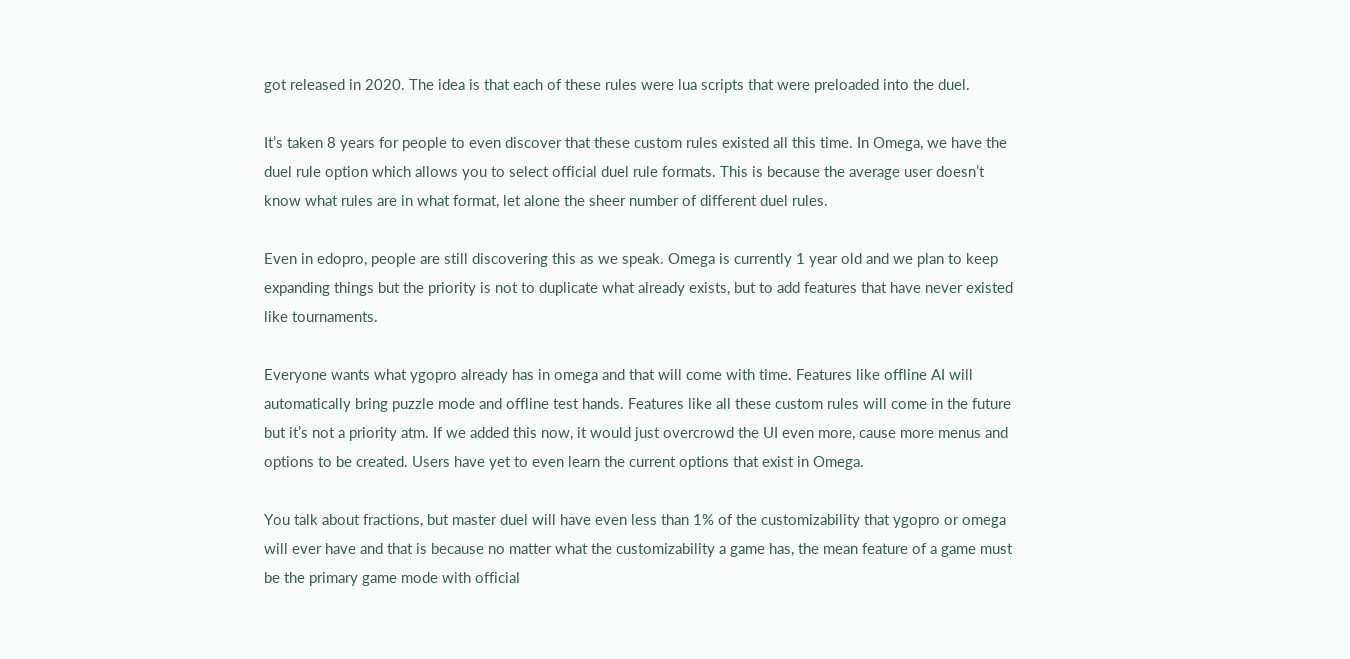got released in 2020. The idea is that each of these rules were lua scripts that were preloaded into the duel.

It’s taken 8 years for people to even discover that these custom rules existed all this time. In Omega, we have the duel rule option which allows you to select official duel rule formats. This is because the average user doesn’t know what rules are in what format, let alone the sheer number of different duel rules.

Even in edopro, people are still discovering this as we speak. Omega is currently 1 year old and we plan to keep expanding things but the priority is not to duplicate what already exists, but to add features that have never existed like tournaments.

Everyone wants what ygopro already has in omega and that will come with time. Features like offline AI will automatically bring puzzle mode and offline test hands. Features like all these custom rules will come in the future but it’s not a priority atm. If we added this now, it would just overcrowd the UI even more, cause more menus and options to be created. Users have yet to even learn the current options that exist in Omega.

You talk about fractions, but master duel will have even less than 1% of the customizability that ygopro or omega will ever have and that is because no matter what the customizability a game has, the mean feature of a game must be the primary game mode with official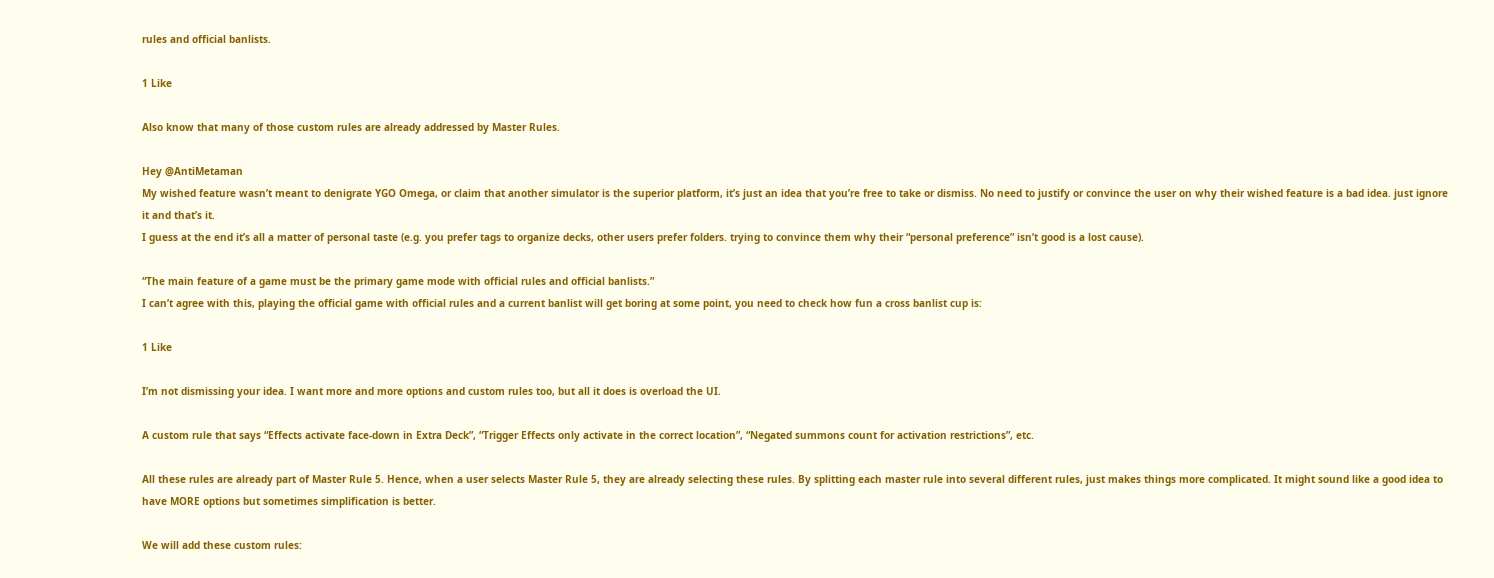rules and official banlists.

1 Like

Also know that many of those custom rules are already addressed by Master Rules.

Hey @AntiMetaman
My wished feature wasn’t meant to denigrate YGO Omega, or claim that another simulator is the superior platform, it’s just an idea that you’re free to take or dismiss. No need to justify or convince the user on why their wished feature is a bad idea. just ignore it and that’s it.
I guess at the end it’s all a matter of personal taste (e.g. you prefer tags to organize decks, other users prefer folders. trying to convince them why their “personal preference” isn’t good is a lost cause).

“The main feature of a game must be the primary game mode with official rules and official banlists.”
I can’t agree with this, playing the official game with official rules and a current banlist will get boring at some point, you need to check how fun a cross banlist cup is:

1 Like

I’m not dismissing your idea. I want more and more options and custom rules too, but all it does is overload the UI.

A custom rule that says “Effects activate face-down in Extra Deck”, “Trigger Effects only activate in the correct location”, “Negated summons count for activation restrictions”, etc.

All these rules are already part of Master Rule 5. Hence, when a user selects Master Rule 5, they are already selecting these rules. By splitting each master rule into several different rules, just makes things more complicated. It might sound like a good idea to have MORE options but sometimes simplification is better.

We will add these custom rules: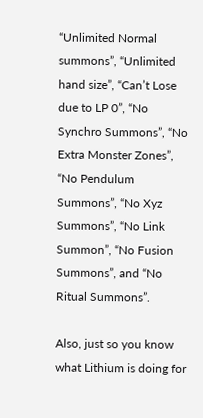“Unlimited Normal summons”, “Unlimited hand size”, “Can’t Lose due to LP 0”, “No Synchro Summons”, “No Extra Monster Zones”, “No Pendulum Summons”, “No Xyz Summons”, “No Link Summon”, “No Fusion Summons”, and “No Ritual Summons”.

Also, just so you know what Lithium is doing for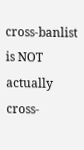cross-banlist is NOT actually cross-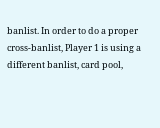banlist. In order to do a proper cross-banlist, Player 1 is using a different banlist, card pool,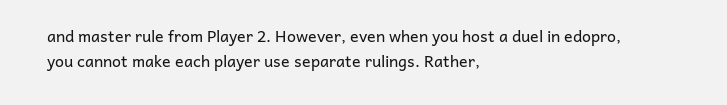and master rule from Player 2. However, even when you host a duel in edopro, you cannot make each player use separate rulings. Rather,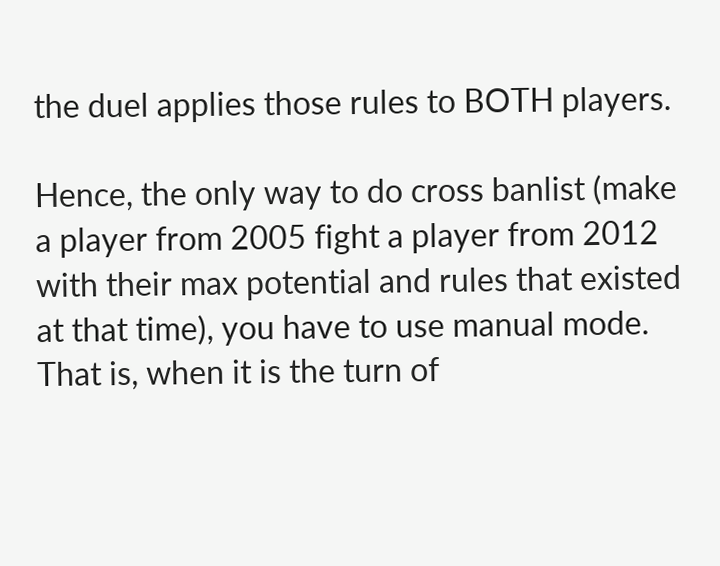the duel applies those rules to BOTH players.

Hence, the only way to do cross banlist (make a player from 2005 fight a player from 2012 with their max potential and rules that existed at that time), you have to use manual mode. That is, when it is the turn of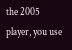the 2005 player, you use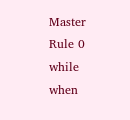Master Rule 0 while when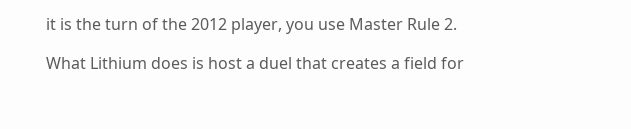it is the turn of the 2012 player, you use Master Rule 2.

What Lithium does is host a duel that creates a field for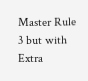Master Rule 3 but with Extra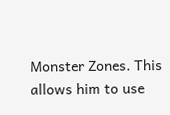Monster Zones. This allows him to use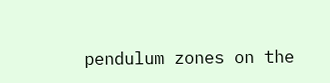pendulum zones on the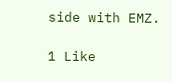side with EMZ.

1 Like